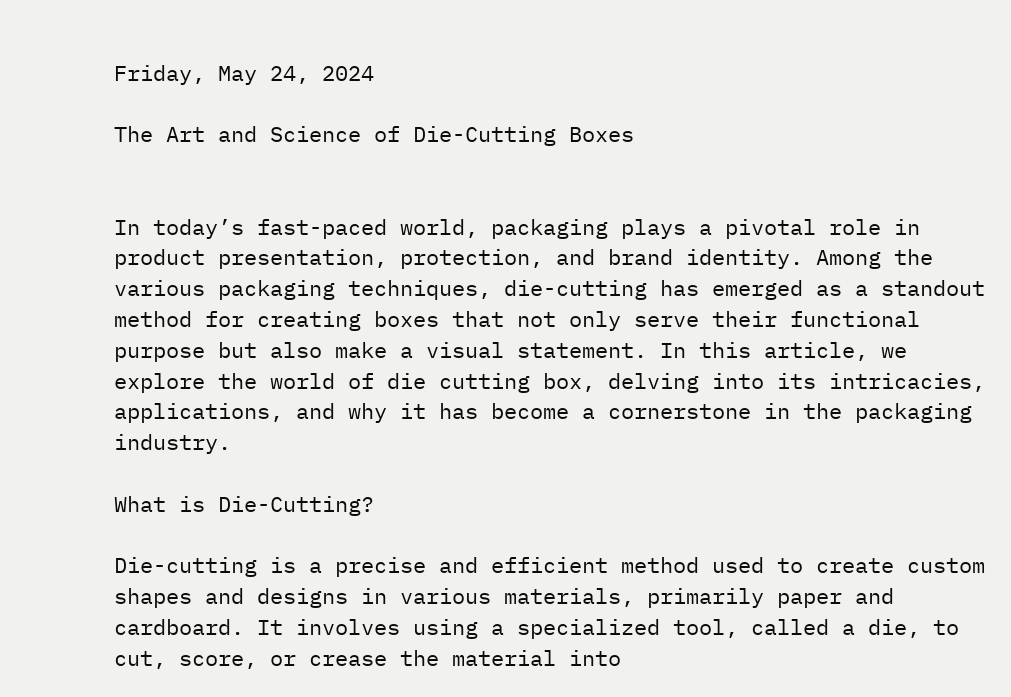Friday, May 24, 2024

The Art and Science of Die-Cutting Boxes


In today’s fast-paced world, packaging plays a pivotal role in product presentation, protection, and brand identity. Among the various packaging techniques, die-cutting has emerged as a standout method for creating boxes that not only serve their functional purpose but also make a visual statement. In this article, we explore the world of die cutting box, delving into its intricacies, applications, and why it has become a cornerstone in the packaging industry.

What is Die-Cutting?

Die-cutting is a precise and efficient method used to create custom shapes and designs in various materials, primarily paper and cardboard. It involves using a specialized tool, called a die, to cut, score, or crease the material into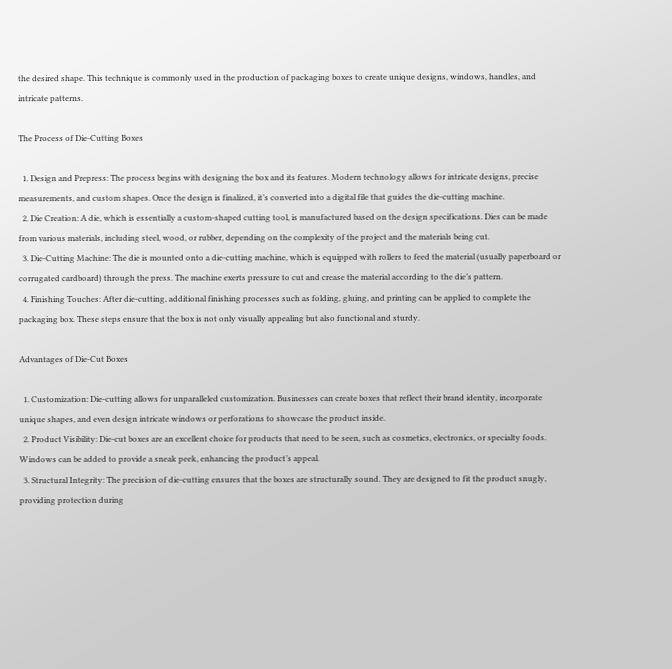the desired shape. This technique is commonly used in the production of packaging boxes to create unique designs, windows, handles, and intricate patterns.

The Process of Die-Cutting Boxes

  1. Design and Prepress: The process begins with designing the box and its features. Modern technology allows for intricate designs, precise measurements, and custom shapes. Once the design is finalized, it’s converted into a digital file that guides the die-cutting machine.
  2. Die Creation: A die, which is essentially a custom-shaped cutting tool, is manufactured based on the design specifications. Dies can be made from various materials, including steel, wood, or rubber, depending on the complexity of the project and the materials being cut.
  3. Die-Cutting Machine: The die is mounted onto a die-cutting machine, which is equipped with rollers to feed the material (usually paperboard or corrugated cardboard) through the press. The machine exerts pressure to cut and crease the material according to the die’s pattern.
  4. Finishing Touches: After die-cutting, additional finishing processes such as folding, gluing, and printing can be applied to complete the packaging box. These steps ensure that the box is not only visually appealing but also functional and sturdy.

Advantages of Die-Cut Boxes

  1. Customization: Die-cutting allows for unparalleled customization. Businesses can create boxes that reflect their brand identity, incorporate unique shapes, and even design intricate windows or perforations to showcase the product inside.
  2. Product Visibility: Die-cut boxes are an excellent choice for products that need to be seen, such as cosmetics, electronics, or specialty foods. Windows can be added to provide a sneak peek, enhancing the product’s appeal.
  3. Structural Integrity: The precision of die-cutting ensures that the boxes are structurally sound. They are designed to fit the product snugly, providing protection during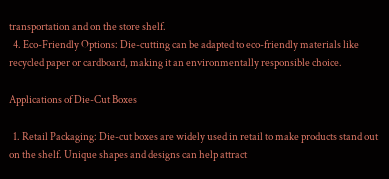transportation and on the store shelf.
  4. Eco-Friendly Options: Die-cutting can be adapted to eco-friendly materials like recycled paper or cardboard, making it an environmentally responsible choice.

Applications of Die-Cut Boxes

  1. Retail Packaging: Die-cut boxes are widely used in retail to make products stand out on the shelf. Unique shapes and designs can help attract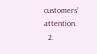customers’ attention.
  2.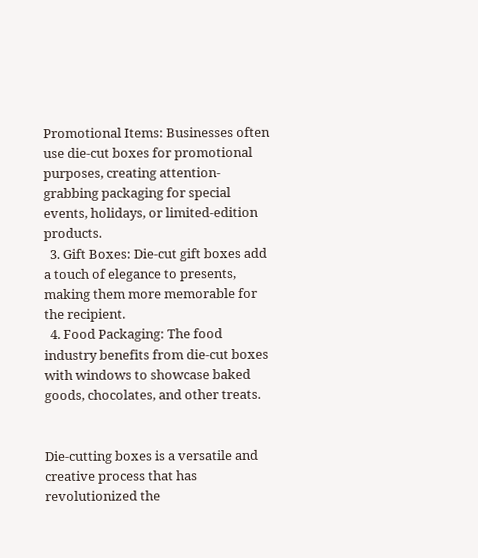Promotional Items: Businesses often use die-cut boxes for promotional purposes, creating attention-grabbing packaging for special events, holidays, or limited-edition products.
  3. Gift Boxes: Die-cut gift boxes add a touch of elegance to presents, making them more memorable for the recipient.
  4. Food Packaging: The food industry benefits from die-cut boxes with windows to showcase baked goods, chocolates, and other treats.


Die-cutting boxes is a versatile and creative process that has revolutionized the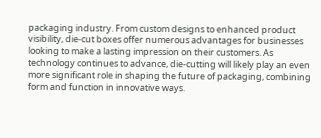packaging industry. From custom designs to enhanced product visibility, die-cut boxes offer numerous advantages for businesses looking to make a lasting impression on their customers. As technology continues to advance, die-cutting will likely play an even more significant role in shaping the future of packaging, combining form and function in innovative ways.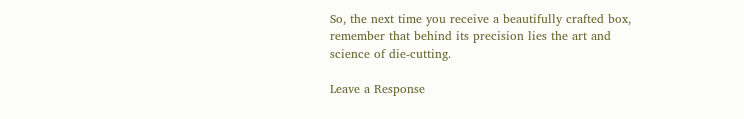So, the next time you receive a beautifully crafted box, remember that behind its precision lies the art and science of die-cutting.

Leave a Response